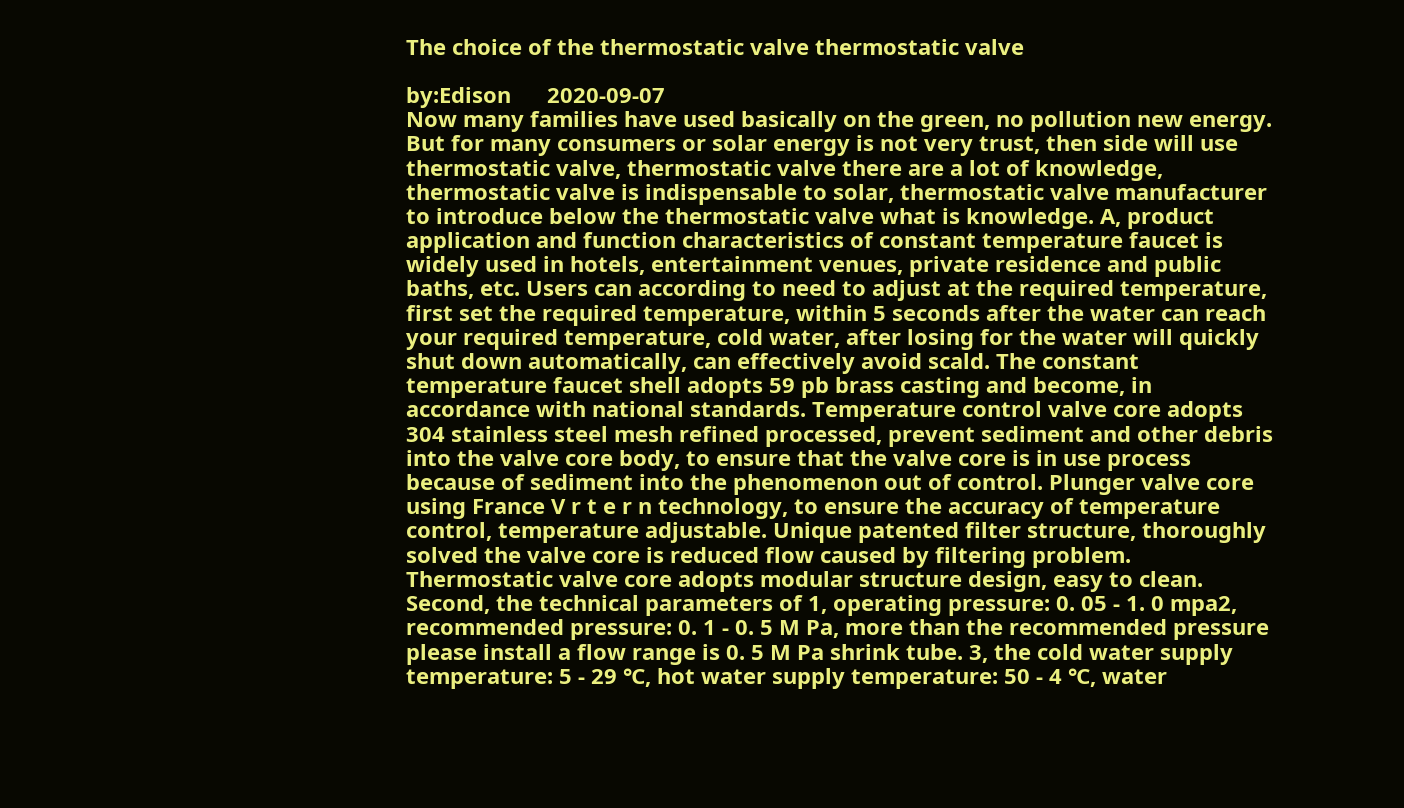The choice of the thermostatic valve thermostatic valve

by:Edison      2020-09-07
Now many families have used basically on the green, no pollution new energy. But for many consumers or solar energy is not very trust, then side will use thermostatic valve, thermostatic valve there are a lot of knowledge, thermostatic valve is indispensable to solar, thermostatic valve manufacturer to introduce below the thermostatic valve what is knowledge. A, product application and function characteristics of constant temperature faucet is widely used in hotels, entertainment venues, private residence and public baths, etc. Users can according to need to adjust at the required temperature, first set the required temperature, within 5 seconds after the water can reach your required temperature, cold water, after losing for the water will quickly shut down automatically, can effectively avoid scald. The constant temperature faucet shell adopts 59 pb brass casting and become, in accordance with national standards. Temperature control valve core adopts 304 stainless steel mesh refined processed, prevent sediment and other debris into the valve core body, to ensure that the valve core is in use process because of sediment into the phenomenon out of control. Plunger valve core using France V r t e r n technology, to ensure the accuracy of temperature control, temperature adjustable. Unique patented filter structure, thoroughly solved the valve core is reduced flow caused by filtering problem. Thermostatic valve core adopts modular structure design, easy to clean. Second, the technical parameters of 1, operating pressure: 0. 05 - 1. 0 mpa2, recommended pressure: 0. 1 - 0. 5 M Pa, more than the recommended pressure please install a flow range is 0. 5 M Pa shrink tube. 3, the cold water supply temperature: 5 - 29 ℃, hot water supply temperature: 50 - 4 ℃, water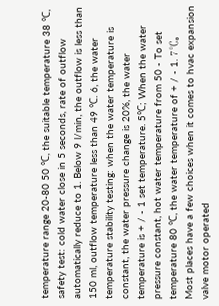temperature range 20-80 50 ℃, the suitable temperature 38 ℃, safety test: cold water close in 5 seconds, rate of outflow automatically reduce to 1. Below 9 l/min, the outflow is less than 150 ml, outflow temperature less than 49 ℃. 6, the water temperature stability testing: when the water temperature is constant, the water pressure change is 20%, the water temperature is + / - 1 set temperature. 5℃; When the water pressure constant, hot water temperature from 50 - To set temperature 80 ℃, the water temperature of + / - 1. 7℃。
Most places have a few choices when it comes to hvac expansion valve motor operated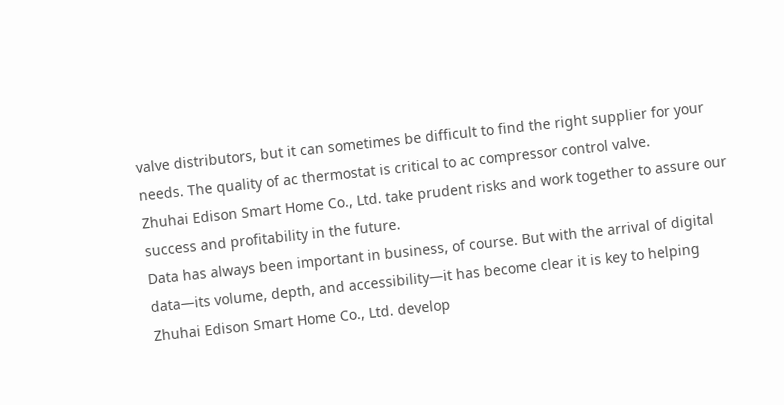valve distributors, but it can sometimes be difficult to find the right supplier for your needs. The quality of ac thermostat is critical to ac compressor control valve.
Zhuhai Edison Smart Home Co., Ltd. take prudent risks and work together to assure our success and profitability in the future.
Data has always been important in business, of course. But with the arrival of digital data—its volume, depth, and accessibility—it has become clear it is key to helping Zhuhai Edison Smart Home Co., Ltd. develop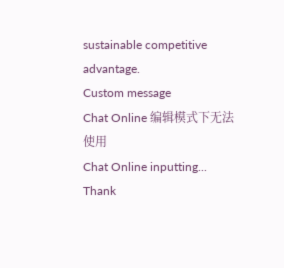sustainable competitive advantage.
Custom message
Chat Online 编辑模式下无法使用
Chat Online inputting...
Thank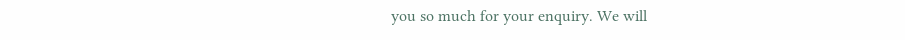you so much for your enquiry. We will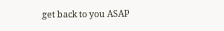get back to you ASAP